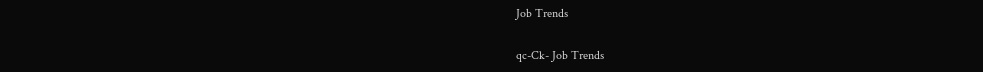Job Trends

qc-Ck- Job Trends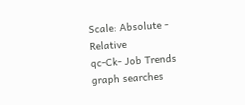Scale: Absolute - Relative
qc-Ck- Job Trends graph searches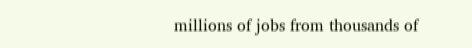millions of jobs from thousands of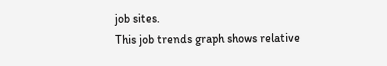job sites.
This job trends graph shows relative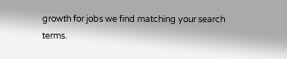growth for jobs we find matching your search terms.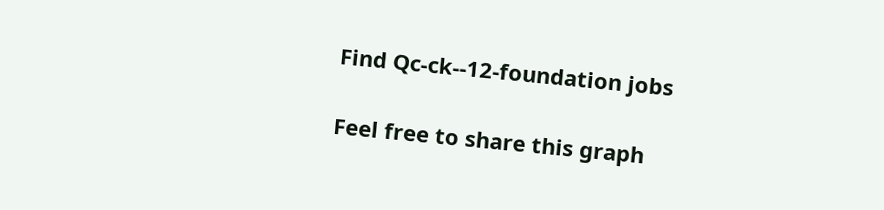Find Qc-ck--12-foundation jobs

Feel free to share this graph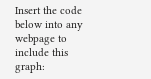Insert the code below into any webpage to include this graph: